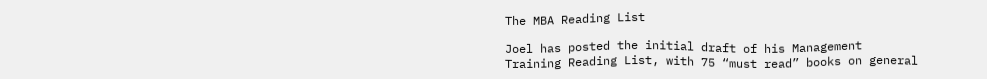The MBA Reading List

Joel has posted the initial draft of his Management Training Reading List, with 75 “must read” books on general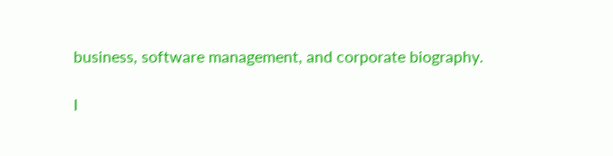business, software management, and corporate biography.

I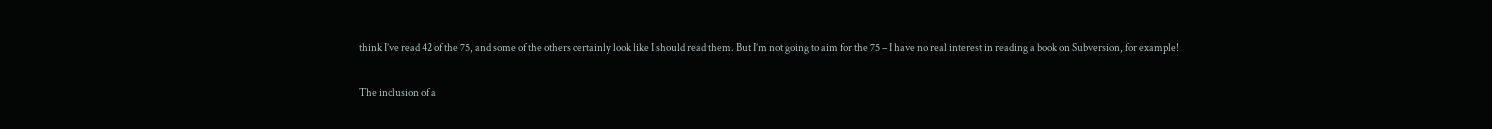think I’ve read 42 of the 75, and some of the others certainly look like I should read them. But I’m not going to aim for the 75 – I have no real interest in reading a book on Subversion, for example!

The inclusion of a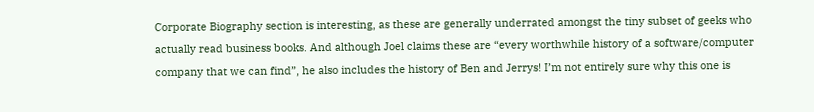Corporate Biography section is interesting, as these are generally underrated amongst the tiny subset of geeks who actually read business books. And although Joel claims these are “every worthwhile history of a software/computer company that we can find”, he also includes the history of Ben and Jerrys! I’m not entirely sure why this one is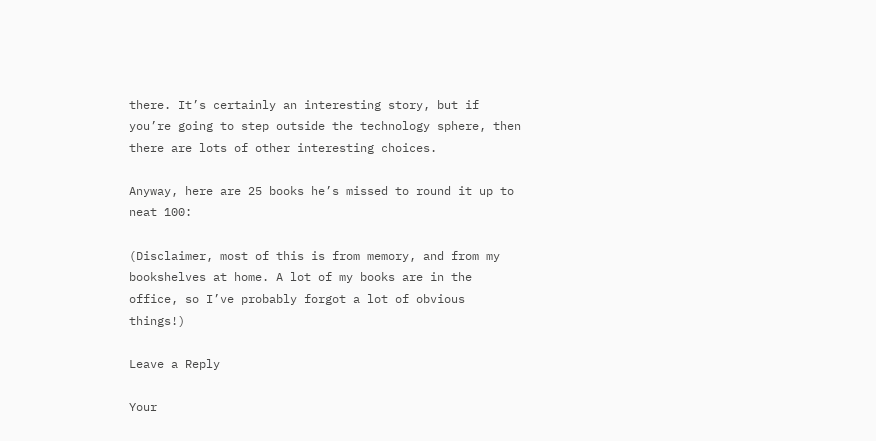there. It’s certainly an interesting story, but if you’re going to step outside the technology sphere, then there are lots of other interesting choices.

Anyway, here are 25 books he’s missed to round it up to neat 100:

(Disclaimer, most of this is from memory, and from my bookshelves at home. A lot of my books are in the office, so I’ve probably forgot a lot of obvious things!)

Leave a Reply

Your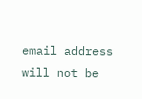email address will not be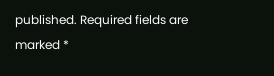published. Required fields are marked *